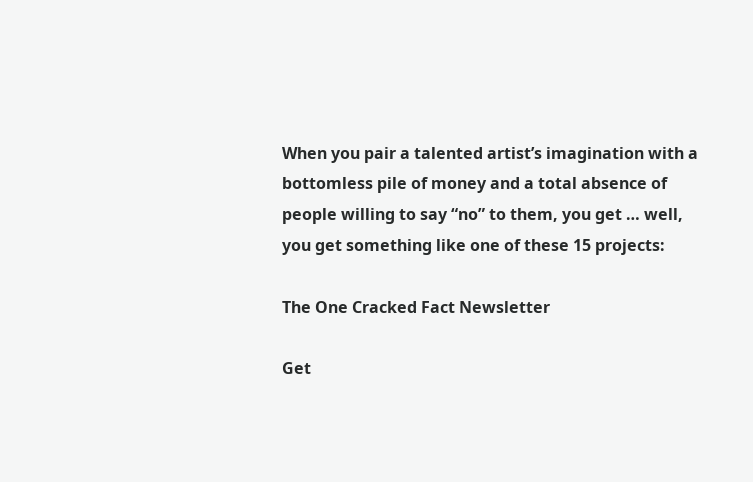When you pair a talented artist’s imagination with a bottomless pile of money and a total absence of people willing to say “no” to them, you get … well, you get something like one of these 15 projects:

The One Cracked Fact Newsletter

Get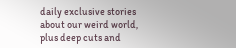daily exclusive stories about our weird world, plus deep cuts and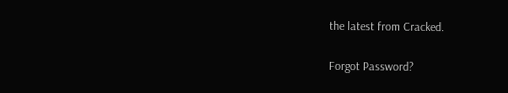the latest from Cracked.

Forgot Password?